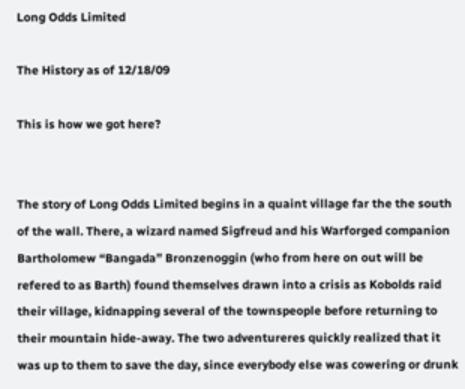Long Odds Limited

The History as of 12/18/09

This is how we got here?


The story of Long Odds Limited begins in a quaint village far the the south of the wall. There, a wizard named Sigfreud and his Warforged companion Bartholomew “Bangada” Bronzenoggin (who from here on out will be refered to as Barth) found themselves drawn into a crisis as Kobolds raid their village, kidnapping several of the townspeople before returning to their mountain hide-away. The two adventureres quickly realized that it was up to them to save the day, since everybody else was cowering or drunk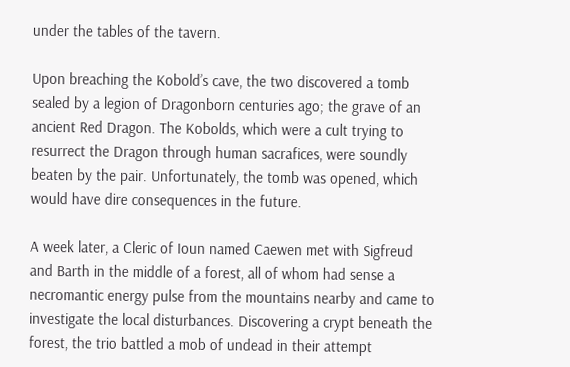under the tables of the tavern.

Upon breaching the Kobold’s cave, the two discovered a tomb sealed by a legion of Dragonborn centuries ago; the grave of an ancient Red Dragon. The Kobolds, which were a cult trying to resurrect the Dragon through human sacrafices, were soundly beaten by the pair. Unfortunately, the tomb was opened, which would have dire consequences in the future.

A week later, a Cleric of Ioun named Caewen met with Sigfreud and Barth in the middle of a forest, all of whom had sense a necromantic energy pulse from the mountains nearby and came to investigate the local disturbances. Discovering a crypt beneath the forest, the trio battled a mob of undead in their attempt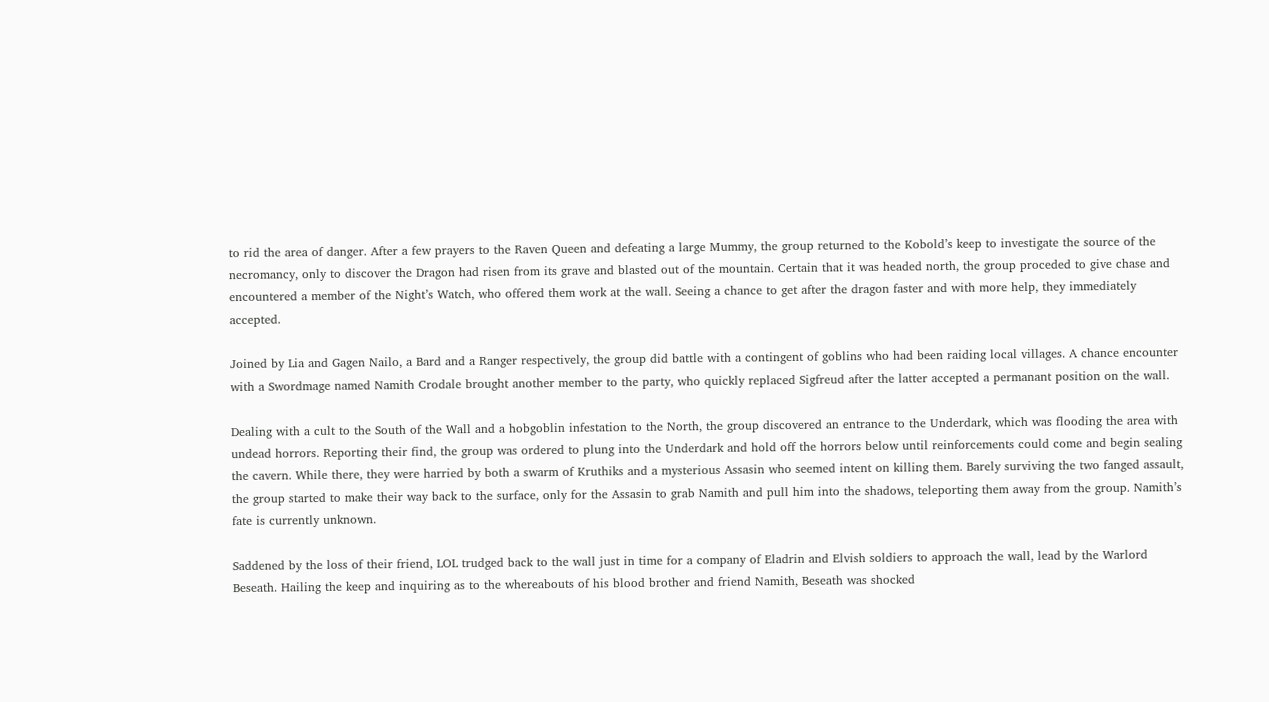to rid the area of danger. After a few prayers to the Raven Queen and defeating a large Mummy, the group returned to the Kobold’s keep to investigate the source of the necromancy, only to discover the Dragon had risen from its grave and blasted out of the mountain. Certain that it was headed north, the group proceded to give chase and encountered a member of the Night’s Watch, who offered them work at the wall. Seeing a chance to get after the dragon faster and with more help, they immediately accepted.

Joined by Lia and Gagen Nailo, a Bard and a Ranger respectively, the group did battle with a contingent of goblins who had been raiding local villages. A chance encounter with a Swordmage named Namith Crodale brought another member to the party, who quickly replaced Sigfreud after the latter accepted a permanant position on the wall.

Dealing with a cult to the South of the Wall and a hobgoblin infestation to the North, the group discovered an entrance to the Underdark, which was flooding the area with undead horrors. Reporting their find, the group was ordered to plung into the Underdark and hold off the horrors below until reinforcements could come and begin sealing the cavern. While there, they were harried by both a swarm of Kruthiks and a mysterious Assasin who seemed intent on killing them. Barely surviving the two fanged assault, the group started to make their way back to the surface, only for the Assasin to grab Namith and pull him into the shadows, teleporting them away from the group. Namith’s fate is currently unknown.

Saddened by the loss of their friend, LOL trudged back to the wall just in time for a company of Eladrin and Elvish soldiers to approach the wall, lead by the Warlord Beseath. Hailing the keep and inquiring as to the whereabouts of his blood brother and friend Namith, Beseath was shocked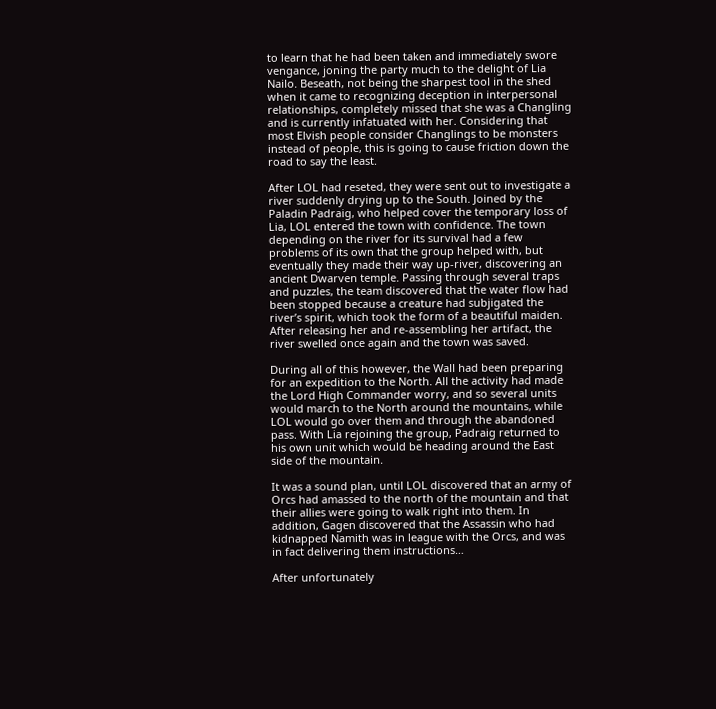to learn that he had been taken and immediately swore vengance, joning the party much to the delight of Lia Nailo. Beseath, not being the sharpest tool in the shed when it came to recognizing deception in interpersonal relationships, completely missed that she was a Changling and is currently infatuated with her. Considering that most Elvish people consider Changlings to be monsters instead of people, this is going to cause friction down the road to say the least.

After LOL had reseted, they were sent out to investigate a river suddenly drying up to the South. Joined by the Paladin Padraig, who helped cover the temporary loss of Lia, LOL entered the town with confidence. The town depending on the river for its survival had a few problems of its own that the group helped with, but eventually they made their way up-river, discovering an ancient Dwarven temple. Passing through several traps and puzzles, the team discovered that the water flow had been stopped because a creature had subjigated the river’s spirit, which took the form of a beautiful maiden. After releasing her and re-assembling her artifact, the river swelled once again and the town was saved.

During all of this however, the Wall had been preparing for an expedition to the North. All the activity had made the Lord High Commander worry, and so several units would march to the North around the mountains, while LOL would go over them and through the abandoned pass. With Lia rejoining the group, Padraig returned to his own unit which would be heading around the East side of the mountain.

It was a sound plan, until LOL discovered that an army of Orcs had amassed to the north of the mountain and that their allies were going to walk right into them. In addition, Gagen discovered that the Assassin who had kidnapped Namith was in league with the Orcs, and was in fact delivering them instructions…

After unfortunately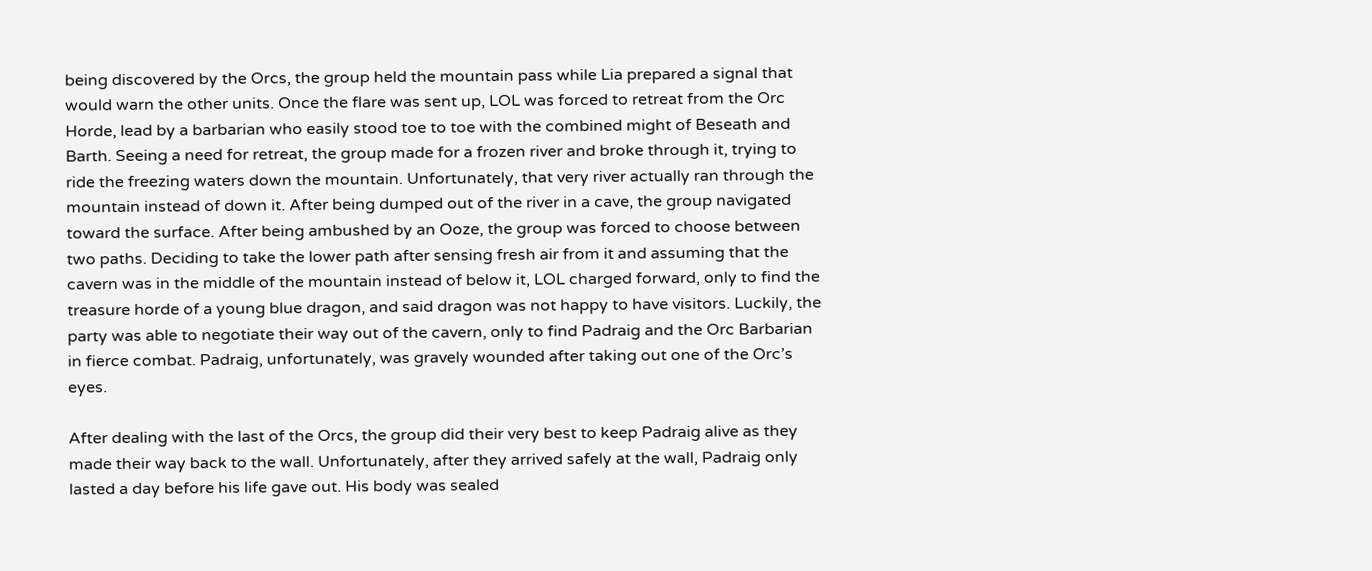being discovered by the Orcs, the group held the mountain pass while Lia prepared a signal that would warn the other units. Once the flare was sent up, LOL was forced to retreat from the Orc Horde, lead by a barbarian who easily stood toe to toe with the combined might of Beseath and Barth. Seeing a need for retreat, the group made for a frozen river and broke through it, trying to ride the freezing waters down the mountain. Unfortunately, that very river actually ran through the mountain instead of down it. After being dumped out of the river in a cave, the group navigated toward the surface. After being ambushed by an Ooze, the group was forced to choose between two paths. Deciding to take the lower path after sensing fresh air from it and assuming that the cavern was in the middle of the mountain instead of below it, LOL charged forward, only to find the treasure horde of a young blue dragon, and said dragon was not happy to have visitors. Luckily, the party was able to negotiate their way out of the cavern, only to find Padraig and the Orc Barbarian in fierce combat. Padraig, unfortunately, was gravely wounded after taking out one of the Orc’s eyes.

After dealing with the last of the Orcs, the group did their very best to keep Padraig alive as they made their way back to the wall. Unfortunately, after they arrived safely at the wall, Padraig only lasted a day before his life gave out. His body was sealed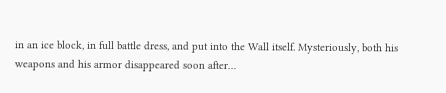in an ice block, in full battle dress, and put into the Wall itself. Mysteriously, both his weapons and his armor disappeared soon after…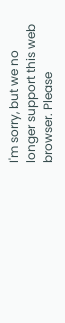I'm sorry, but we no longer support this web browser. Please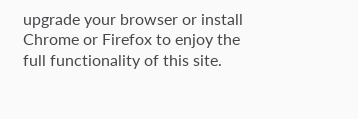upgrade your browser or install Chrome or Firefox to enjoy the full functionality of this site.